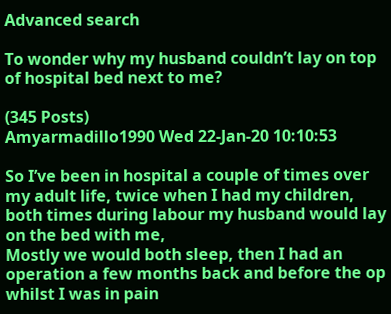Advanced search

To wonder why my husband couldn’t lay on top of hospital bed next to me?

(345 Posts)
Amyarmadillo1990 Wed 22-Jan-20 10:10:53

So I’ve been in hospital a couple of times over my adult life, twice when I had my children, both times during labour my husband would lay on the bed with me,
Mostly we would both sleep, then I had an operation a few months back and before the op whilst I was in pain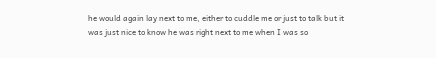he would again lay next to me, either to cuddle me or just to talk but it was just nice to know he was right next to me when I was so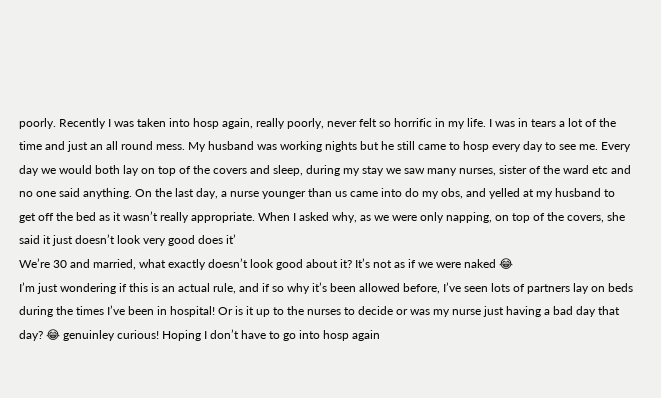poorly. Recently I was taken into hosp again, really poorly, never felt so horrific in my life. I was in tears a lot of the time and just an all round mess. My husband was working nights but he still came to hosp every day to see me. Every day we would both lay on top of the covers and sleep, during my stay we saw many nurses, sister of the ward etc and no one said anything. On the last day, a nurse younger than us came into do my obs, and yelled at my husband to get off the bed as it wasn’t really appropriate. When I asked why, as we were only napping, on top of the covers, she said it just doesn’t look very good does it’
We’re 30 and married, what exactly doesn’t look good about it? It’s not as if we were naked 😂
I’m just wondering if this is an actual rule, and if so why it’s been allowed before, I’ve seen lots of partners lay on beds during the times I’ve been in hospital! Or is it up to the nurses to decide or was my nurse just having a bad day that day? 😂 genuinley curious! Hoping I don’t have to go into hosp again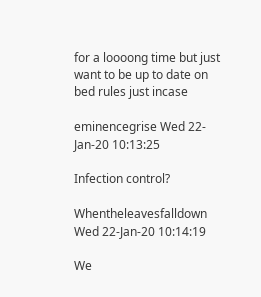for a loooong time but just want to be up to date on bed rules just incase

eminencegrise Wed 22-Jan-20 10:13:25

Infection control?

Whentheleavesfalldown Wed 22-Jan-20 10:14:19

We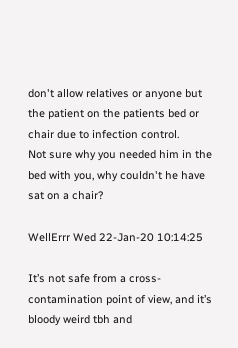don't allow relatives or anyone but the patient on the patients bed or chair due to infection control.
Not sure why you needed him in the bed with you, why couldn't he have sat on a chair?

WellErrr Wed 22-Jan-20 10:14:25

It’s not safe from a cross-contamination point of view, and it’s bloody weird tbh and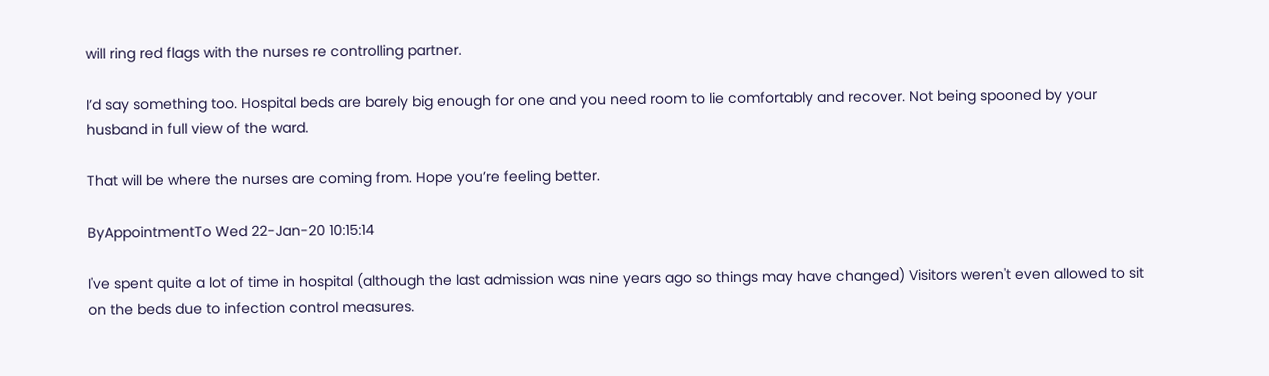will ring red flags with the nurses re controlling partner.

I’d say something too. Hospital beds are barely big enough for one and you need room to lie comfortably and recover. Not being spooned by your husband in full view of the ward.

That will be where the nurses are coming from. Hope you’re feeling better.

ByAppointmentTo Wed 22-Jan-20 10:15:14

I've spent quite a lot of time in hospital (although the last admission was nine years ago so things may have changed) Visitors weren't even allowed to sit on the beds due to infection control measures.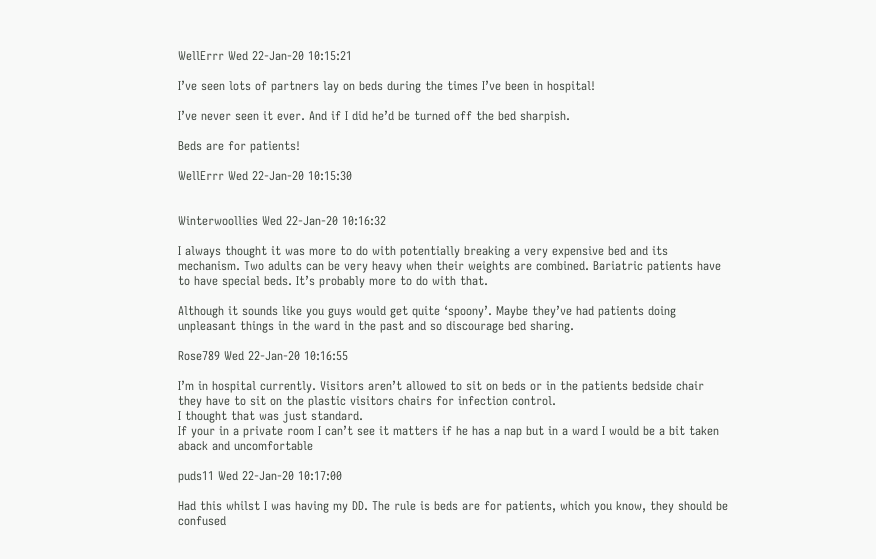WellErrr Wed 22-Jan-20 10:15:21

I’ve seen lots of partners lay on beds during the times I’ve been in hospital!

I’ve never seen it ever. And if I did he’d be turned off the bed sharpish.

Beds are for patients!

WellErrr Wed 22-Jan-20 10:15:30


Winterwoollies Wed 22-Jan-20 10:16:32

I always thought it was more to do with potentially breaking a very expensive bed and its mechanism. Two adults can be very heavy when their weights are combined. Bariatric patients have to have special beds. It’s probably more to do with that.

Although it sounds like you guys would get quite ‘spoony’. Maybe they’ve had patients doing unpleasant things in the ward in the past and so discourage bed sharing.

Rose789 Wed 22-Jan-20 10:16:55

I’m in hospital currently. Visitors aren’t allowed to sit on beds or in the patients bedside chair they have to sit on the plastic visitors chairs for infection control.
I thought that was just standard.
If your in a private room I can’t see it matters if he has a nap but in a ward I would be a bit taken aback and uncomfortable

puds11 Wed 22-Jan-20 10:17:00

Had this whilst I was having my DD. The rule is beds are for patients, which you know, they should be confused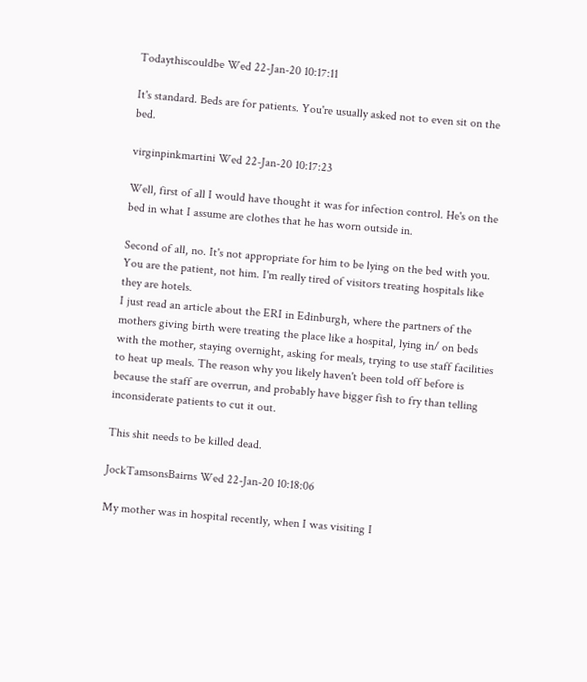Todaythiscouldbe Wed 22-Jan-20 10:17:11

It's standard. Beds are for patients. You're usually asked not to even sit on the bed.

virginpinkmartini Wed 22-Jan-20 10:17:23

Well, first of all I would have thought it was for infection control. He's on the bed in what I assume are clothes that he has worn outside in.

Second of all, no. It's not appropriate for him to be lying on the bed with you. You are the patient, not him. I'm really tired of visitors treating hospitals like they are hotels.
I just read an article about the ERI in Edinburgh, where the partners of the mothers giving birth were treating the place like a hospital, lying in/ on beds with the mother, staying overnight, asking for meals, trying to use staff facilities to heat up meals. The reason why you likely haven't been told off before is because the staff are overrun, and probably have bigger fish to fry than telling inconsiderate patients to cut it out.

This shit needs to be killed dead.

JockTamsonsBairns Wed 22-Jan-20 10:18:06

My mother was in hospital recently, when I was visiting I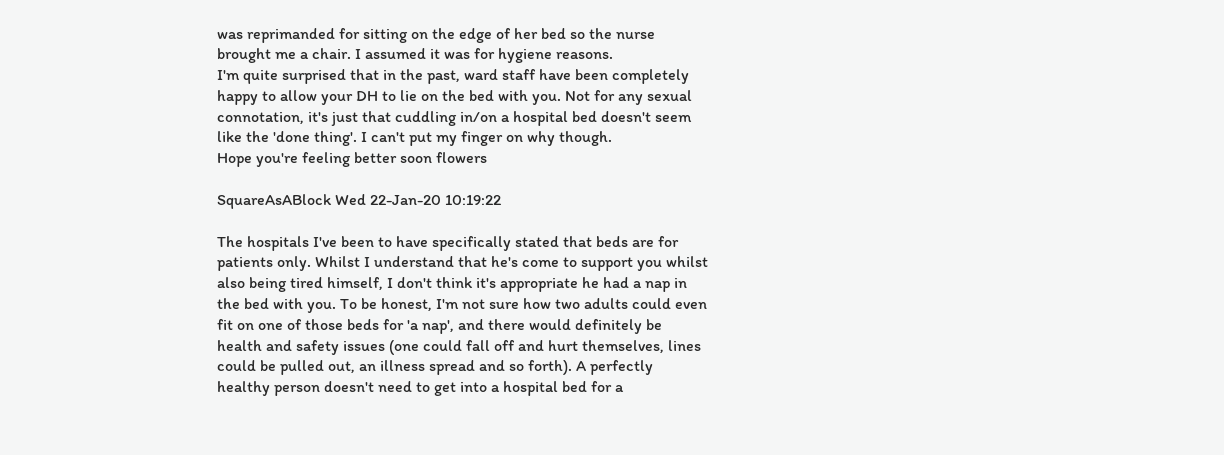was reprimanded for sitting on the edge of her bed so the nurse brought me a chair. I assumed it was for hygiene reasons.
I'm quite surprised that in the past, ward staff have been completely happy to allow your DH to lie on the bed with you. Not for any sexual connotation, it's just that cuddling in/on a hospital bed doesn't seem like the 'done thing'. I can't put my finger on why though.
Hope you're feeling better soon flowers

SquareAsABlock Wed 22-Jan-20 10:19:22

The hospitals I've been to have specifically stated that beds are for patients only. Whilst I understand that he's come to support you whilst also being tired himself, I don't think it's appropriate he had a nap in the bed with you. To be honest, I'm not sure how two adults could even fit on one of those beds for 'a nap', and there would definitely be health and safety issues (one could fall off and hurt themselves, lines could be pulled out, an illness spread and so forth). A perfectly healthy person doesn't need to get into a hospital bed for a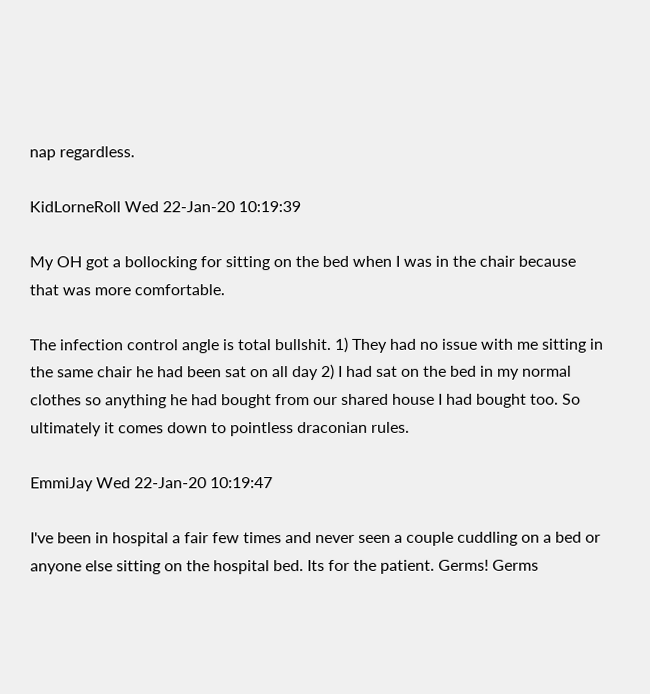nap regardless.

KidLorneRoll Wed 22-Jan-20 10:19:39

My OH got a bollocking for sitting on the bed when I was in the chair because that was more comfortable.

The infection control angle is total bullshit. 1) They had no issue with me sitting in the same chair he had been sat on all day 2) I had sat on the bed in my normal clothes so anything he had bought from our shared house I had bought too. So ultimately it comes down to pointless draconian rules.

EmmiJay Wed 22-Jan-20 10:19:47

I've been in hospital a fair few times and never seen a couple cuddling on a bed or anyone else sitting on the hospital bed. Its for the patient. Germs! Germs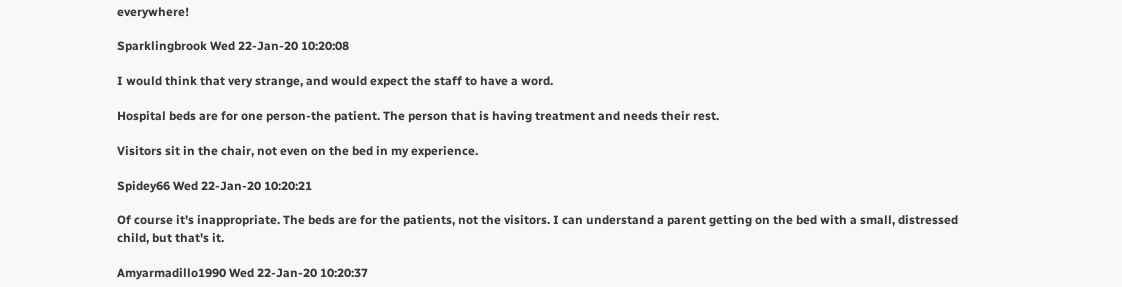everywhere!

Sparklingbrook Wed 22-Jan-20 10:20:08

I would think that very strange, and would expect the staff to have a word.

Hospital beds are for one person-the patient. The person that is having treatment and needs their rest.

Visitors sit in the chair, not even on the bed in my experience.

Spidey66 Wed 22-Jan-20 10:20:21

Of course it's inappropriate. The beds are for the patients, not the visitors. I can understand a parent getting on the bed with a small, distressed child, but that's it.

Amyarmadillo1990 Wed 22-Jan-20 10:20:37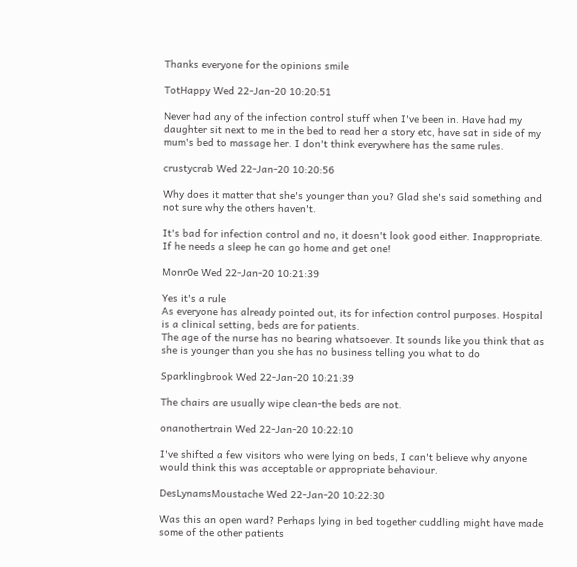Thanks everyone for the opinions smile

TotHappy Wed 22-Jan-20 10:20:51

Never had any of the infection control stuff when I've been in. Have had my daughter sit next to me in the bed to read her a story etc, have sat in side of my mum's bed to massage her. I don't think everywhere has the same rules.

crustycrab Wed 22-Jan-20 10:20:56

Why does it matter that she's younger than you? Glad she's said something and not sure why the others haven't.

It's bad for infection control and no, it doesn't look good either. Inappropriate. If he needs a sleep he can go home and get one!

Monr0e Wed 22-Jan-20 10:21:39

Yes it's a rule
As everyone has already pointed out, its for infection control purposes. Hospital is a clinical setting, beds are for patients.
The age of the nurse has no bearing whatsoever. It sounds like you think that as she is younger than you she has no business telling you what to do

Sparklingbrook Wed 22-Jan-20 10:21:39

The chairs are usually wipe clean-the beds are not.

onanothertrain Wed 22-Jan-20 10:22:10

I've shifted a few visitors who were lying on beds, I can't believe why anyone would think this was acceptable or appropriate behaviour.

DesLynamsMoustache Wed 22-Jan-20 10:22:30

Was this an open ward? Perhaps lying in bed together cuddling might have made some of the other patients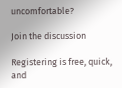uncomfortable?

Join the discussion

Registering is free, quick, and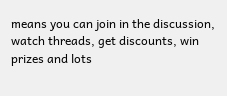means you can join in the discussion, watch threads, get discounts, win prizes and lots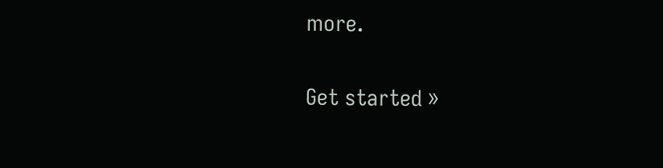more.

Get started »